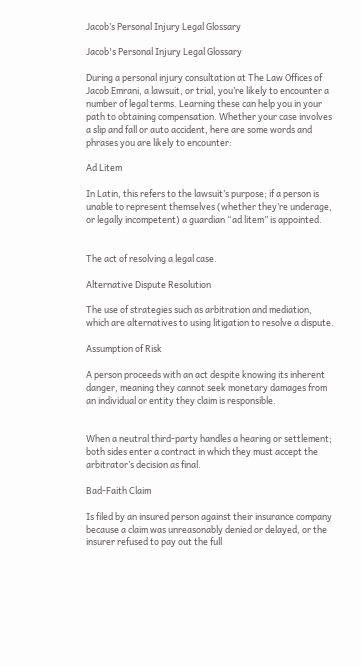Jacob’s Personal Injury Legal Glossary

Jacob's Personal Injury Legal Glossary

During a personal injury consultation at The Law Offices of Jacob Emrani, a lawsuit, or trial, you’re likely to encounter a number of legal terms. Learning these can help you in your path to obtaining compensation. Whether your case involves a slip and fall or auto accident, here are some words and phrases you are likely to encounter:

Ad Litem

In Latin, this refers to the lawsuit’s purpose; if a person is unable to represent themselves (whether they’re underage, or legally incompetent) a guardian “ad litem” is appointed.


The act of resolving a legal case.

Alternative Dispute Resolution

The use of strategies such as arbitration and mediation, which are alternatives to using litigation to resolve a dispute.

Assumption of Risk

A person proceeds with an act despite knowing its inherent danger, meaning they cannot seek monetary damages from an individual or entity they claim is responsible.


When a neutral third-party handles a hearing or settlement; both sides enter a contract in which they must accept the arbitrator’s decision as final.

Bad-Faith Claim

Is filed by an insured person against their insurance company because a claim was unreasonably denied or delayed, or the insurer refused to pay out the full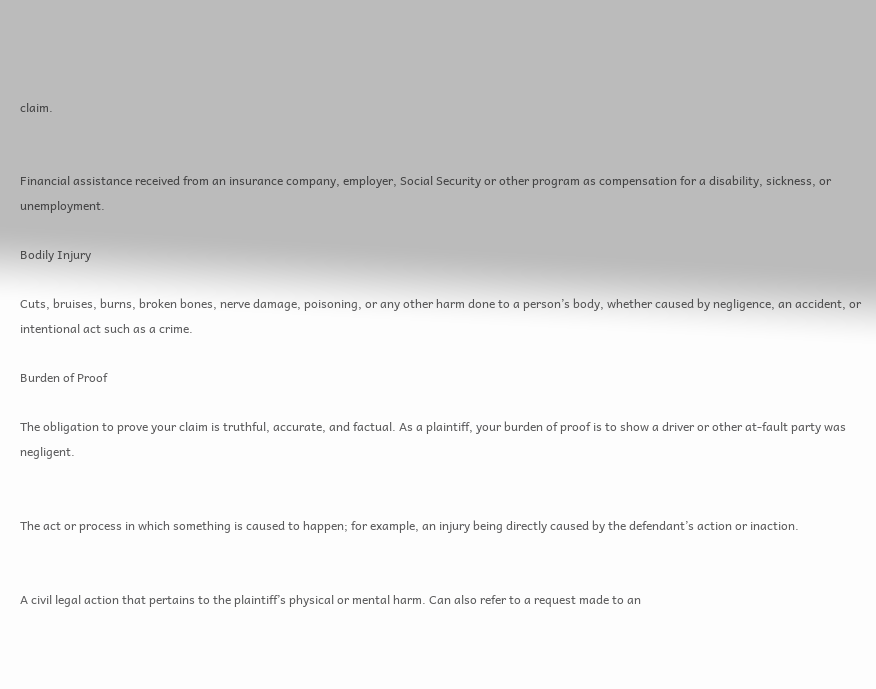claim.


Financial assistance received from an insurance company, employer, Social Security or other program as compensation for a disability, sickness, or unemployment.

Bodily Injury

Cuts, bruises, burns, broken bones, nerve damage, poisoning, or any other harm done to a person’s body, whether caused by negligence, an accident, or intentional act such as a crime.

Burden of Proof

The obligation to prove your claim is truthful, accurate, and factual. As a plaintiff, your burden of proof is to show a driver or other at-fault party was negligent.


The act or process in which something is caused to happen; for example, an injury being directly caused by the defendant’s action or inaction.


A civil legal action that pertains to the plaintiff’s physical or mental harm. Can also refer to a request made to an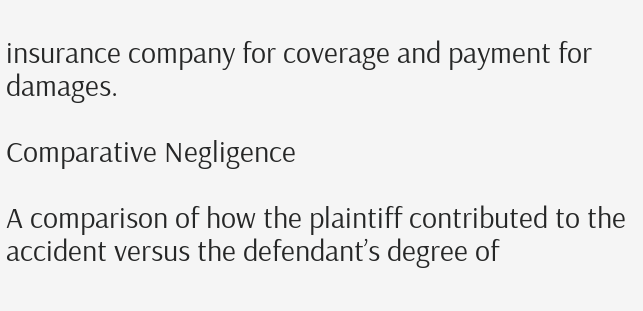insurance company for coverage and payment for damages.

Comparative Negligence

A comparison of how the plaintiff contributed to the accident versus the defendant’s degree of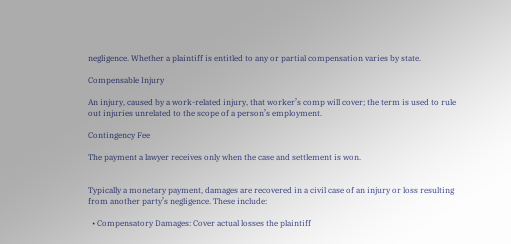negligence. Whether a plaintiff is entitled to any or partial compensation varies by state.

Compensable Injury

An injury, caused by a work-related injury, that worker’s comp will cover; the term is used to rule out injuries unrelated to the scope of a person’s employment.

Contingency Fee

The payment a lawyer receives only when the case and settlement is won.


Typically a monetary payment, damages are recovered in a civil case of an injury or loss resulting from another party’s negligence. These include:

  • Compensatory Damages: Cover actual losses the plaintiff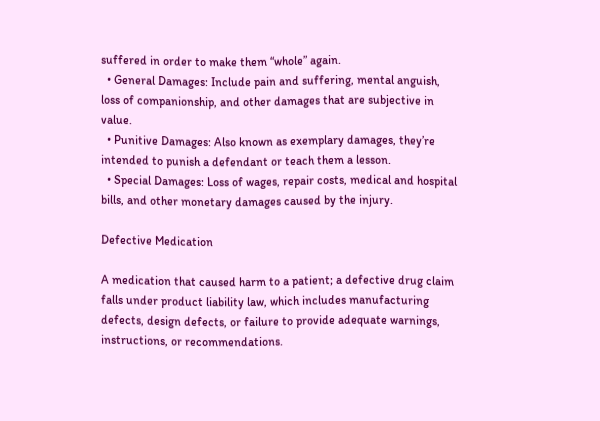suffered in order to make them “whole” again.
  • General Damages: Include pain and suffering, mental anguish, loss of companionship, and other damages that are subjective in value.
  • Punitive Damages: Also known as exemplary damages, they’re intended to punish a defendant or teach them a lesson.
  • Special Damages: Loss of wages, repair costs, medical and hospital bills, and other monetary damages caused by the injury.

Defective Medication

A medication that caused harm to a patient; a defective drug claim falls under product liability law, which includes manufacturing defects, design defects, or failure to provide adequate warnings, instructions, or recommendations.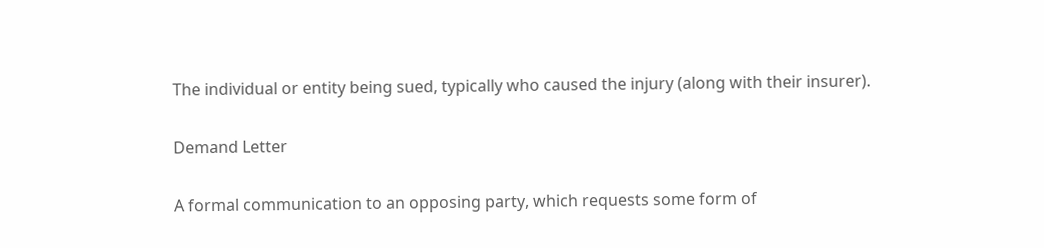The individual or entity being sued, typically who caused the injury (along with their insurer).

Demand Letter

A formal communication to an opposing party, which requests some form of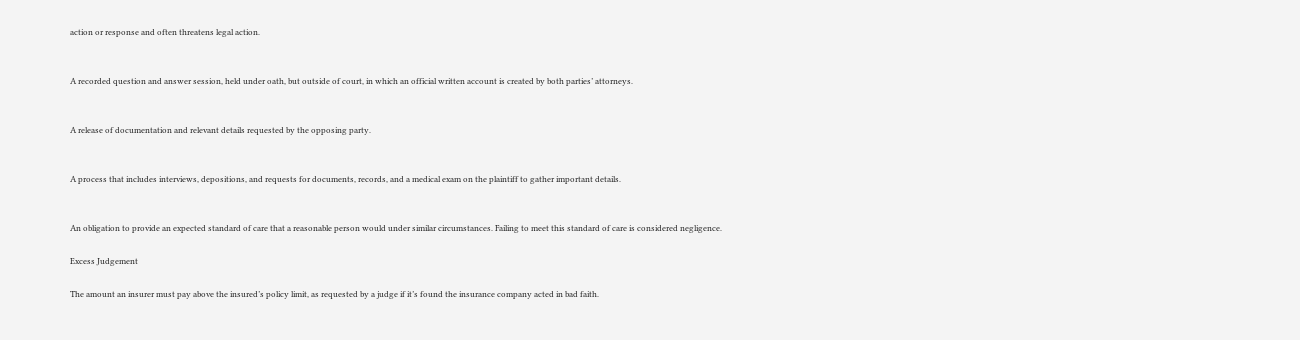action or response and often threatens legal action.


A recorded question and answer session, held under oath, but outside of court, in which an official written account is created by both parties’ attorneys.


A release of documentation and relevant details requested by the opposing party.


A process that includes interviews, depositions, and requests for documents, records, and a medical exam on the plaintiff to gather important details.


An obligation to provide an expected standard of care that a reasonable person would under similar circumstances. Failing to meet this standard of care is considered negligence.

Excess Judgement

The amount an insurer must pay above the insured’s policy limit, as requested by a judge if it’s found the insurance company acted in bad faith.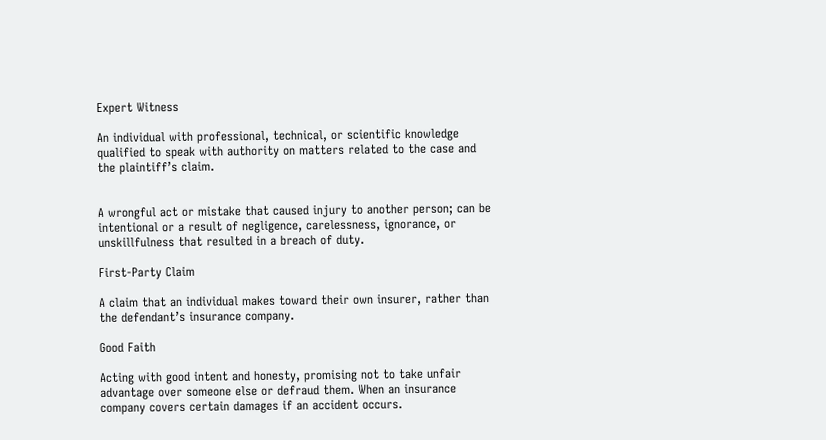Expert Witness

An individual with professional, technical, or scientific knowledge qualified to speak with authority on matters related to the case and the plaintiff’s claim.


A wrongful act or mistake that caused injury to another person; can be intentional or a result of negligence, carelessness, ignorance, or unskillfulness that resulted in a breach of duty.

First-Party Claim

A claim that an individual makes toward their own insurer, rather than the defendant’s insurance company.

Good Faith

Acting with good intent and honesty, promising not to take unfair advantage over someone else or defraud them. When an insurance company covers certain damages if an accident occurs.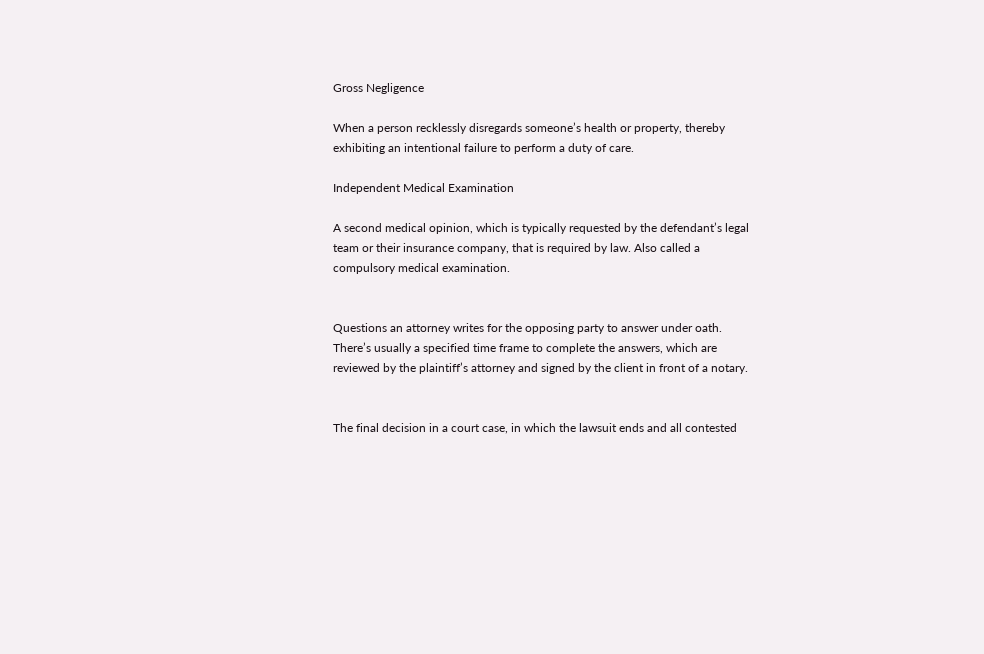Gross Negligence

When a person recklessly disregards someone’s health or property, thereby exhibiting an intentional failure to perform a duty of care.

Independent Medical Examination

A second medical opinion, which is typically requested by the defendant’s legal team or their insurance company, that is required by law. Also called a compulsory medical examination.


Questions an attorney writes for the opposing party to answer under oath. There’s usually a specified time frame to complete the answers, which are reviewed by the plaintiff’s attorney and signed by the client in front of a notary.


The final decision in a court case, in which the lawsuit ends and all contested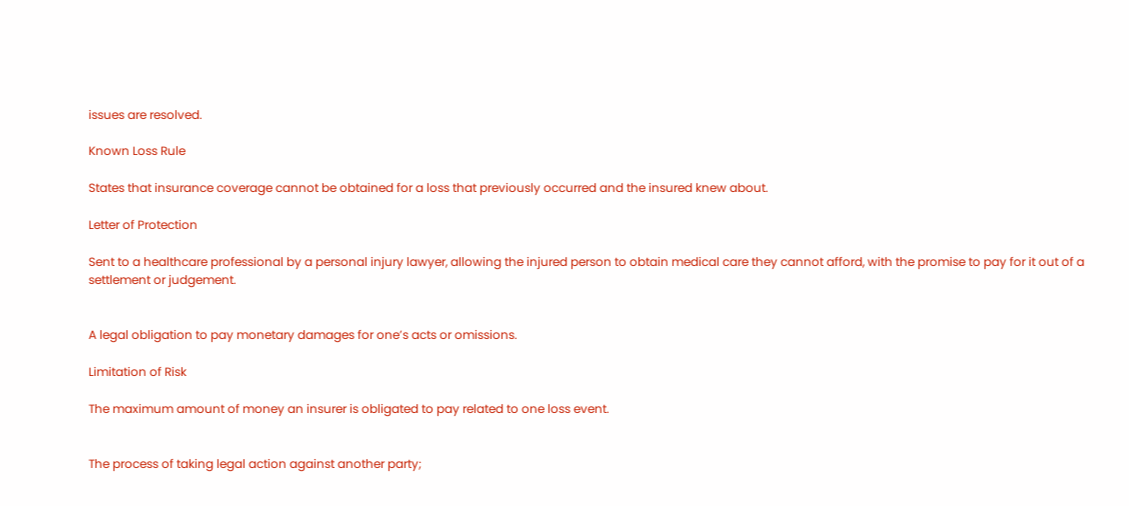issues are resolved.

Known Loss Rule

States that insurance coverage cannot be obtained for a loss that previously occurred and the insured knew about.

Letter of Protection

Sent to a healthcare professional by a personal injury lawyer, allowing the injured person to obtain medical care they cannot afford, with the promise to pay for it out of a settlement or judgement.


A legal obligation to pay monetary damages for one’s acts or omissions.

Limitation of Risk

The maximum amount of money an insurer is obligated to pay related to one loss event.


The process of taking legal action against another party;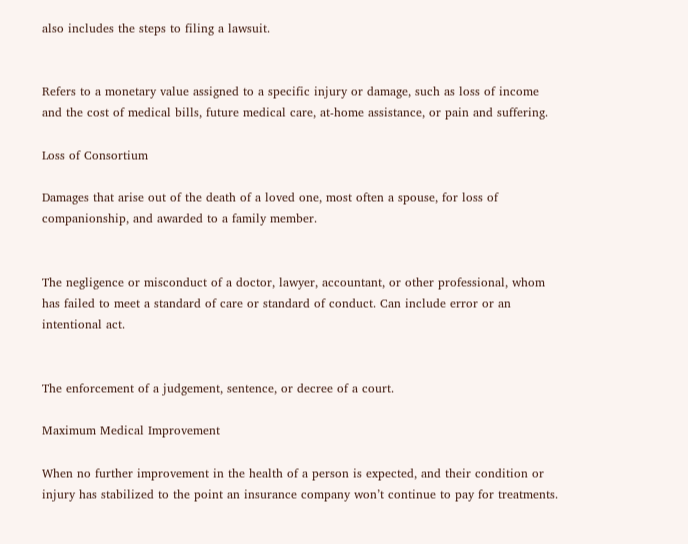also includes the steps to filing a lawsuit.


Refers to a monetary value assigned to a specific injury or damage, such as loss of income and the cost of medical bills, future medical care, at-home assistance, or pain and suffering.

Loss of Consortium

Damages that arise out of the death of a loved one, most often a spouse, for loss of companionship, and awarded to a family member.


The negligence or misconduct of a doctor, lawyer, accountant, or other professional, whom has failed to meet a standard of care or standard of conduct. Can include error or an intentional act.


The enforcement of a judgement, sentence, or decree of a court.

Maximum Medical Improvement

When no further improvement in the health of a person is expected, and their condition or injury has stabilized to the point an insurance company won’t continue to pay for treatments.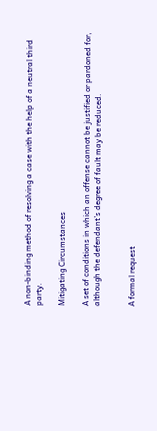A non-binding method of resolving a case with the help of a neutral third party.

Mitigating Circumstances

A set of conditions in which an offense cannot be justified or pardoned for, although the defendant’s degree of fault may be reduced.


A formal request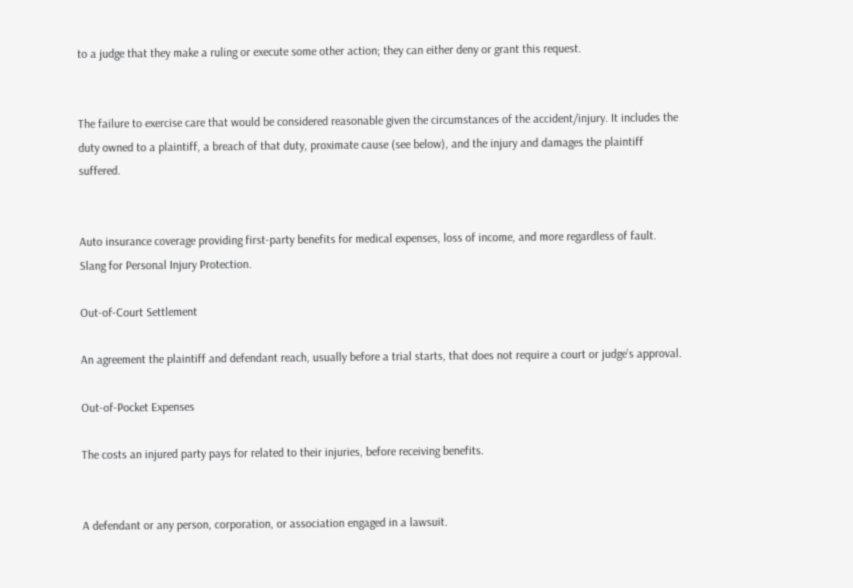to a judge that they make a ruling or execute some other action; they can either deny or grant this request.


The failure to exercise care that would be considered reasonable given the circumstances of the accident/injury. It includes the duty owned to a plaintiff, a breach of that duty, proximate cause (see below), and the injury and damages the plaintiff suffered.


Auto insurance coverage providing first-party benefits for medical expenses, loss of income, and more regardless of fault. Slang for Personal Injury Protection.

Out-of-Court Settlement

An agreement the plaintiff and defendant reach, usually before a trial starts, that does not require a court or judge’s approval.

Out-of-Pocket Expenses

The costs an injured party pays for related to their injuries, before receiving benefits.


A defendant or any person, corporation, or association engaged in a lawsuit.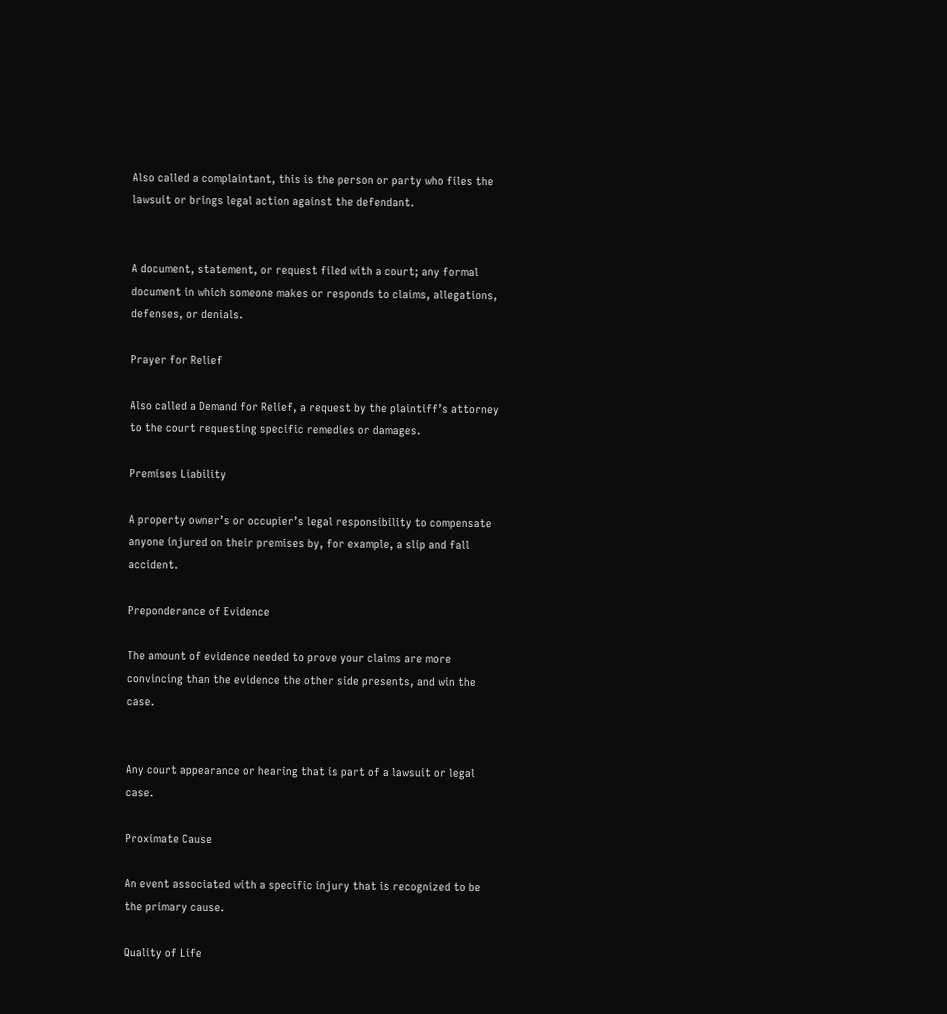Also called a complaintant, this is the person or party who files the lawsuit or brings legal action against the defendant.


A document, statement, or request filed with a court; any formal document in which someone makes or responds to claims, allegations, defenses, or denials.

Prayer for Relief

Also called a Demand for Relief, a request by the plaintiff’s attorney to the court requesting specific remedies or damages.

Premises Liability

A property owner’s or occupier’s legal responsibility to compensate anyone injured on their premises by, for example, a slip and fall accident.

Preponderance of Evidence

The amount of evidence needed to prove your claims are more convincing than the evidence the other side presents, and win the case.


Any court appearance or hearing that is part of a lawsuit or legal case.

Proximate Cause

An event associated with a specific injury that is recognized to be the primary cause.

Quality of Life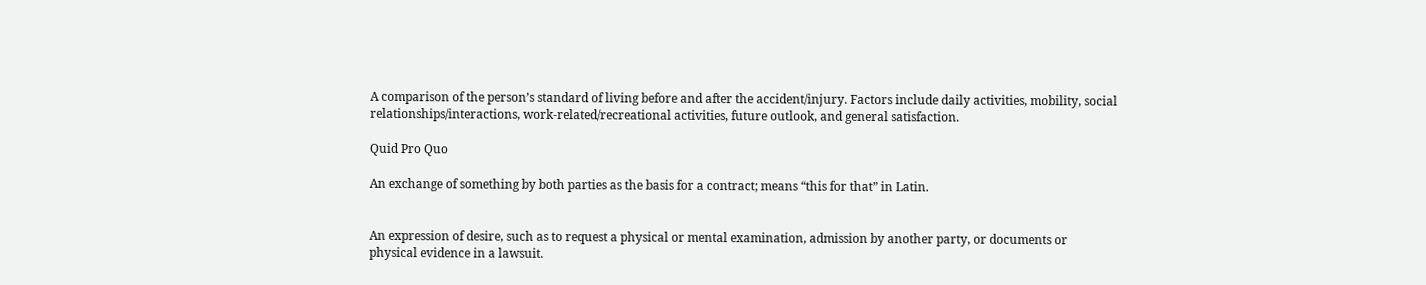A comparison of the person’s standard of living before and after the accident/injury. Factors include daily activities, mobility, social relationships/interactions, work-related/recreational activities, future outlook, and general satisfaction.

Quid Pro Quo

An exchange of something by both parties as the basis for a contract; means “this for that” in Latin.


An expression of desire, such as to request a physical or mental examination, admission by another party, or documents or physical evidence in a lawsuit.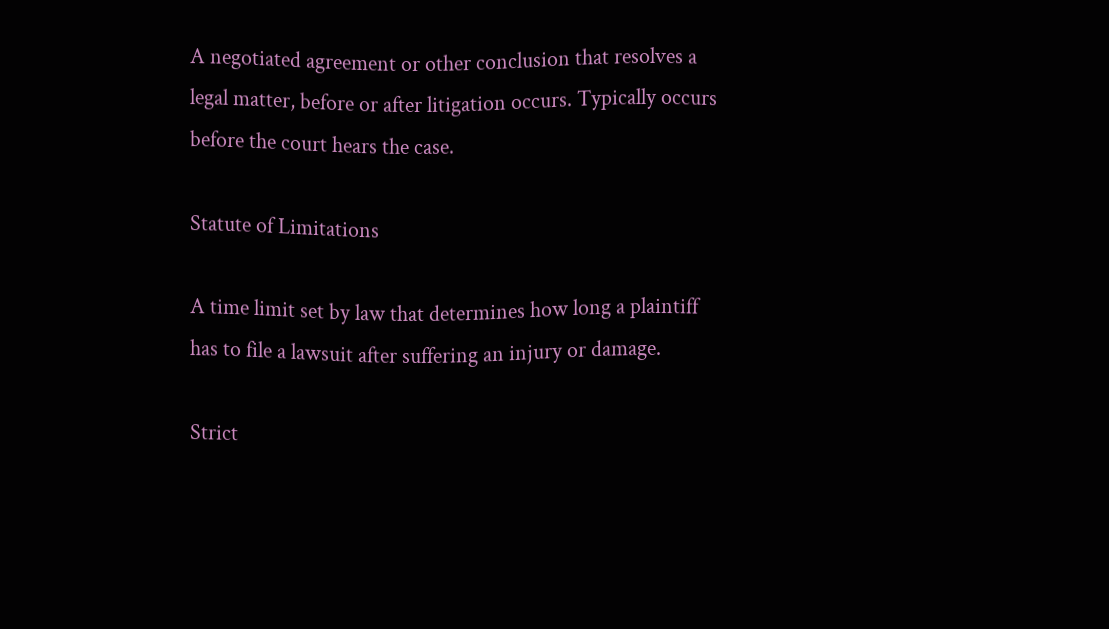A negotiated agreement or other conclusion that resolves a legal matter, before or after litigation occurs. Typically occurs before the court hears the case.

Statute of Limitations

A time limit set by law that determines how long a plaintiff has to file a lawsuit after suffering an injury or damage.

Strict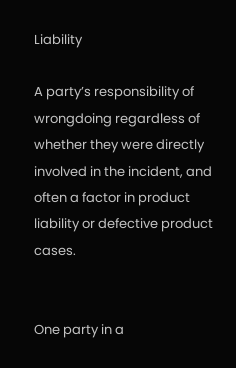Liability

A party’s responsibility of wrongdoing regardless of whether they were directly involved in the incident, and often a factor in product liability or defective product cases.


One party in a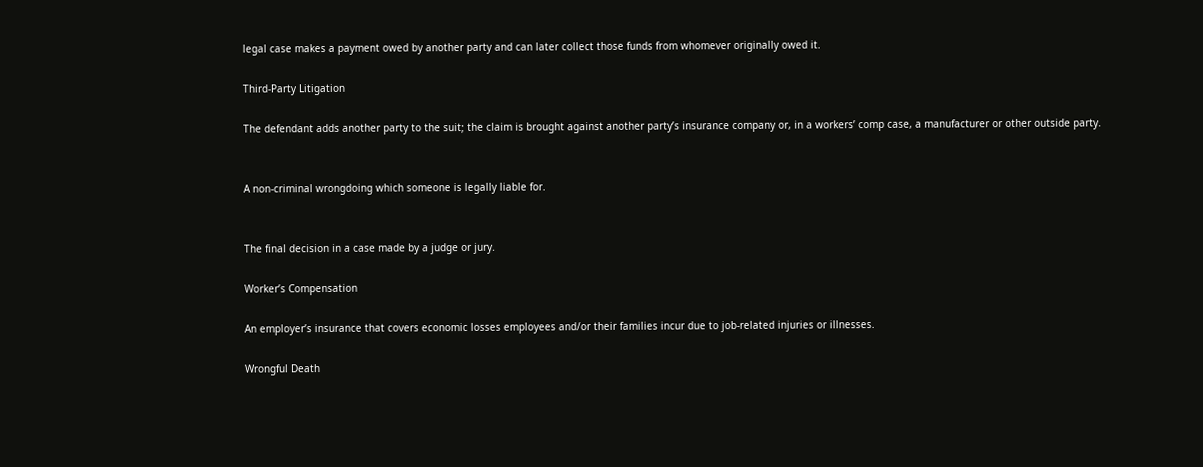legal case makes a payment owed by another party and can later collect those funds from whomever originally owed it.

Third-Party Litigation

The defendant adds another party to the suit; the claim is brought against another party’s insurance company or, in a workers’ comp case, a manufacturer or other outside party.


A non-criminal wrongdoing which someone is legally liable for.


The final decision in a case made by a judge or jury.

Worker’s Compensation

An employer’s insurance that covers economic losses employees and/or their families incur due to job-related injuries or illnesses.

Wrongful Death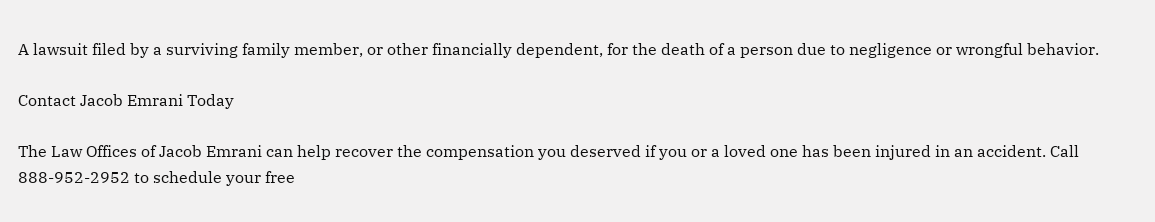A lawsuit filed by a surviving family member, or other financially dependent, for the death of a person due to negligence or wrongful behavior.

Contact Jacob Emrani Today

The Law Offices of Jacob Emrani can help recover the compensation you deserved if you or a loved one has been injured in an accident. Call 888-952-2952 to schedule your free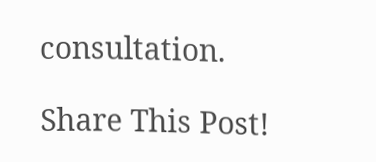consultation.

Share This Post!